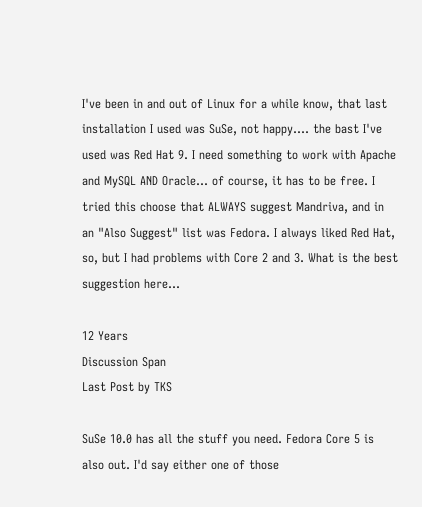I've been in and out of Linux for a while know, that last installation I used was SuSe, not happy.... the bast I've used was Red Hat 9. I need something to work with Apache and MySQL AND Oracle... of course, it has to be free. I tried this choose that ALWAYS suggest Mandriva, and in an "Also Suggest" list was Fedora. I always liked Red Hat, so, but I had problems with Core 2 and 3. What is the best suggestion here...

12 Years
Discussion Span
Last Post by TKS

SuSe 10.0 has all the stuff you need. Fedora Core 5 is also out. I'd say either one of those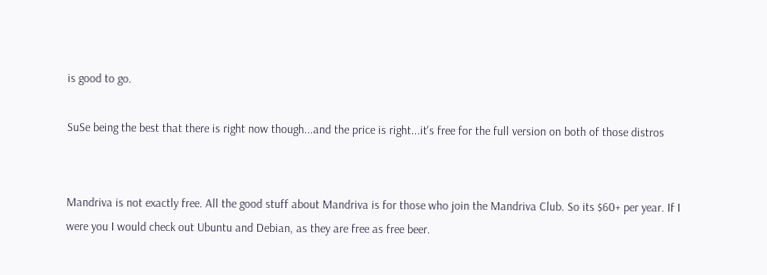is good to go.

SuSe being the best that there is right now though...and the price is right...it's free for the full version on both of those distros


Mandriva is not exactly free. All the good stuff about Mandriva is for those who join the Mandriva Club. So its $60+ per year. If I were you I would check out Ubuntu and Debian, as they are free as free beer.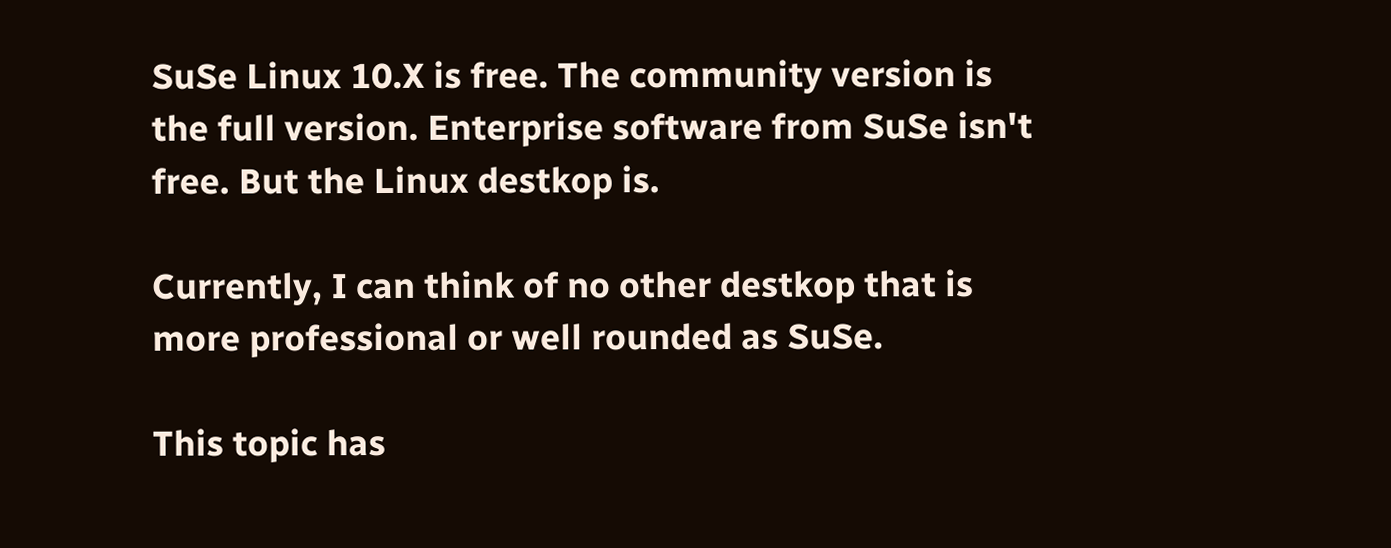SuSe Linux 10.X is free. The community version is the full version. Enterprise software from SuSe isn't free. But the Linux destkop is.

Currently, I can think of no other destkop that is more professional or well rounded as SuSe.

This topic has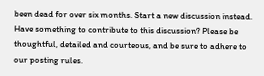been dead for over six months. Start a new discussion instead.
Have something to contribute to this discussion? Please be thoughtful, detailed and courteous, and be sure to adhere to our posting rules.